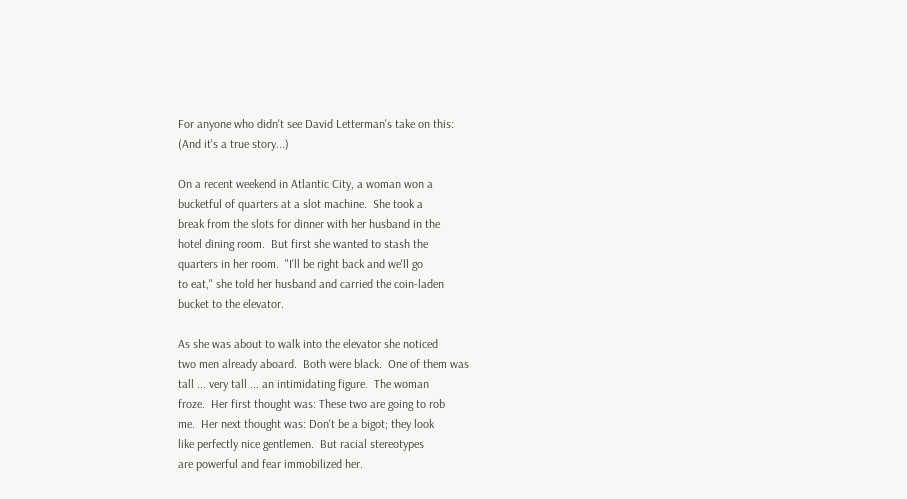For anyone who didn't see David Letterman's take on this:
(And it's a true story...)

On a recent weekend in Atlantic City, a woman won a
bucketful of quarters at a slot machine.  She took a
break from the slots for dinner with her husband in the
hotel dining room.  But first she wanted to stash the
quarters in her room.  "I'll be right back and we'll go
to eat," she told her husband and carried the coin-laden
bucket to the elevator.

As she was about to walk into the elevator she noticed
two men already aboard.  Both were black.  One of them was
tall ... very tall ... an intimidating figure.  The woman
froze.  Her first thought was: These two are going to rob
me.  Her next thought was: Don't be a bigot; they look
like perfectly nice gentlemen.  But racial stereotypes
are powerful and fear immobilized her.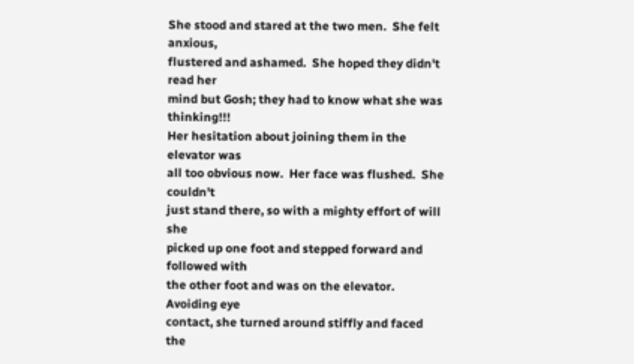She stood and stared at the two men.  She felt anxious,
flustered and ashamed.  She hoped they didn't read her
mind but Gosh; they had to know what she was thinking!!!
Her hesitation about joining them in the elevator was
all too obvious now.  Her face was flushed.  She couldn't
just stand there, so with a mighty effort of will she
picked up one foot and stepped forward and followed with
the other foot and was on the elevator.  Avoiding eye
contact, she turned around stiffly and faced the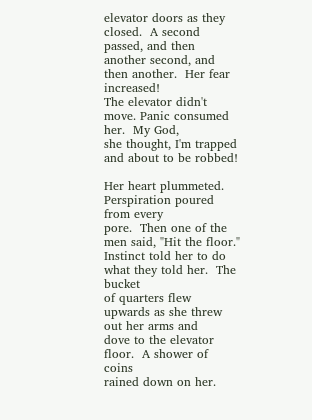elevator doors as they closed.  A second passed, and then
another second, and then another.  Her fear increased!
The elevator didn't move. Panic consumed her.  My God,
she thought, I'm trapped and about to be robbed!

Her heart plummeted.  Perspiration poured from every
pore.  Then one of the men said, "Hit the floor."
Instinct told her to do what they told her.  The bucket
of quarters flew upwards as she threw out her arms and
dove to the elevator floor.  A shower of coins
rained down on her.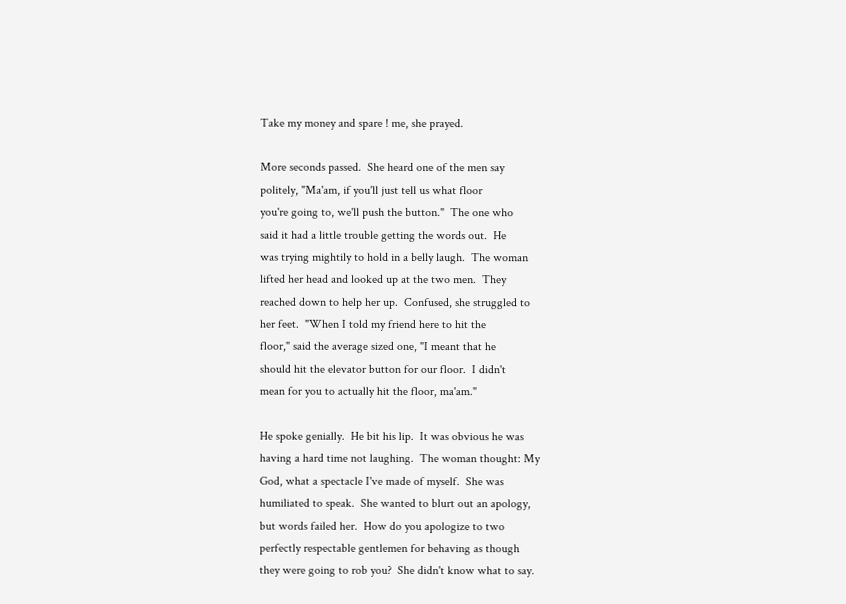Take my money and spare ! me, she prayed.

More seconds passed.  She heard one of the men say
politely, "Ma'am, if you'll just tell us what floor
you're going to, we'll push the button."  The one who
said it had a little trouble getting the words out.  He
was trying mightily to hold in a belly laugh.  The woman
lifted her head and looked up at the two men.  They
reached down to help her up.  Confused, she struggled to
her feet.  "When I told my friend here to hit the
floor," said the average sized one, "I meant that he
should hit the elevator button for our floor.  I didn't
mean for you to actually hit the floor, ma'am."

He spoke genially.  He bit his lip.  It was obvious he was
having a hard time not laughing.  The woman thought: My
God, what a spectacle I've made of myself.  She was
humiliated to speak.  She wanted to blurt out an apology,
but words failed her.  How do you apologize to two
perfectly respectable gentlemen for behaving as though
they were going to rob you?  She didn't know what to say.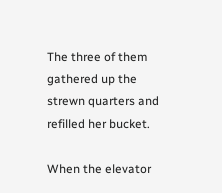The three of them gathered up the strewn quarters and
refilled her bucket.

When the elevator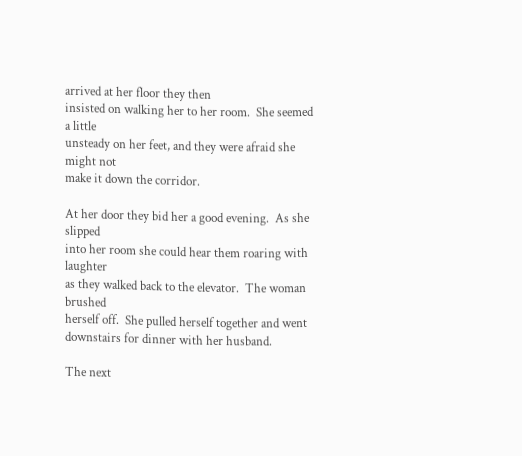arrived at her floor they then
insisted on walking her to her room.  She seemed a little
unsteady on her feet, and they were afraid she might not
make it down the corridor.

At her door they bid her a good evening.  As she slipped
into her room she could hear them roaring with laughter
as they walked back to the elevator.  The woman brushed
herself off.  She pulled herself together and went
downstairs for dinner with her husband.

The next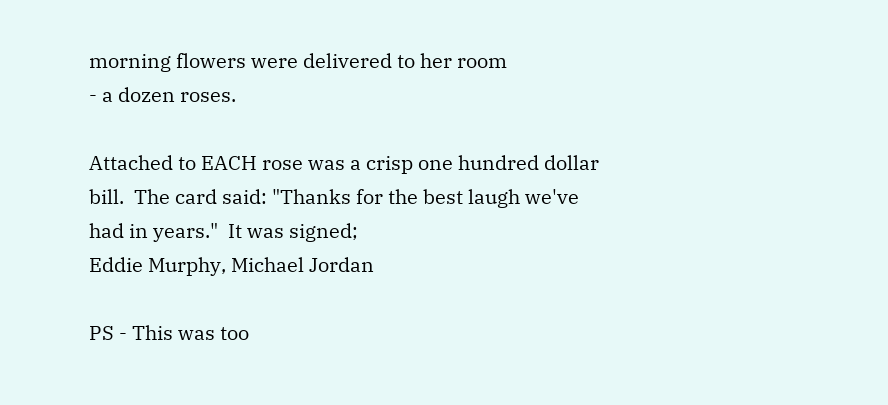morning flowers were delivered to her room
- a dozen roses.

Attached to EACH rose was a crisp one hundred dollar
bill.  The card said: "Thanks for the best laugh we've
had in years."  It was signed;
Eddie Murphy, Michael Jordan

PS - This was too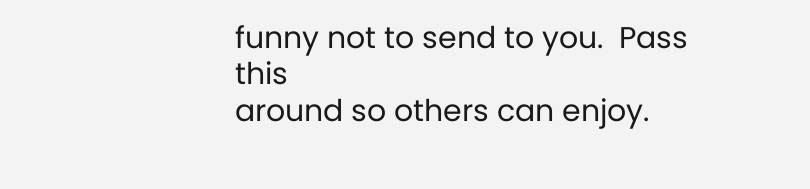funny not to send to you.  Pass this
around so others can enjoy.